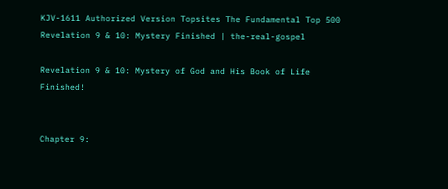KJV-1611 Authorized Version Topsites The Fundamental Top 500 Revelation 9 & 10: Mystery Finished | the-real-gospel

Revelation 9 & 10: Mystery of God and His Book of Life Finished!


Chapter 9: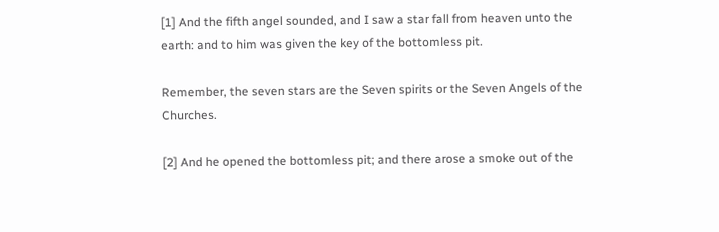[1] And the fifth angel sounded, and I saw a star fall from heaven unto the earth: and to him was given the key of the bottomless pit.

Remember, the seven stars are the Seven spirits or the Seven Angels of the Churches.

[2] And he opened the bottomless pit; and there arose a smoke out of the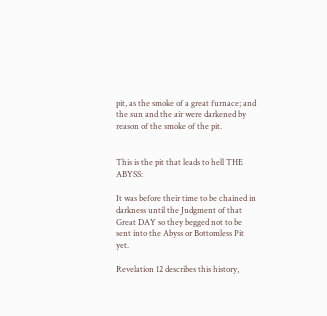pit, as the smoke of a great furnace; and the sun and the air were darkened by reason of the smoke of the pit.


This is the pit that leads to hell THE ABYSS:

It was before their time to be chained in darkness until the Judgment of that Great DAY so they begged not to be sent into the Abyss or Bottomless Pit yet.

Revelation 12 describes this history,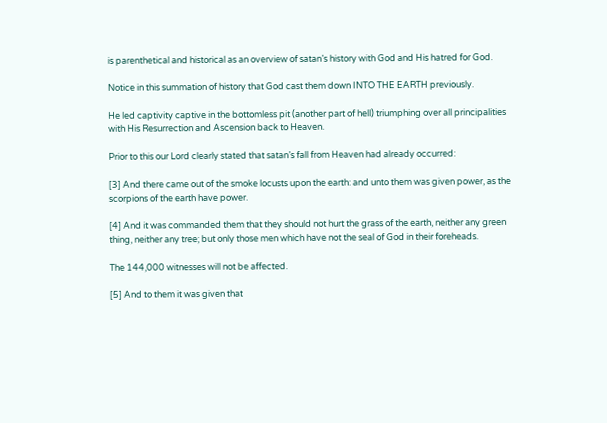is parenthetical and historical as an overview of satan’s history with God and His hatred for God.

Notice in this summation of history that God cast them down INTO THE EARTH previously.

He led captivity captive in the bottomless pit (another part of hell) triumphing over all principalities with His Resurrection and Ascension back to Heaven.

Prior to this our Lord clearly stated that satan’s fall from Heaven had already occurred:

[3] And there came out of the smoke locusts upon the earth: and unto them was given power, as the scorpions of the earth have power.

[4] And it was commanded them that they should not hurt the grass of the earth, neither any green thing, neither any tree; but only those men which have not the seal of God in their foreheads.

The 144,000 witnesses will not be affected.

[5] And to them it was given that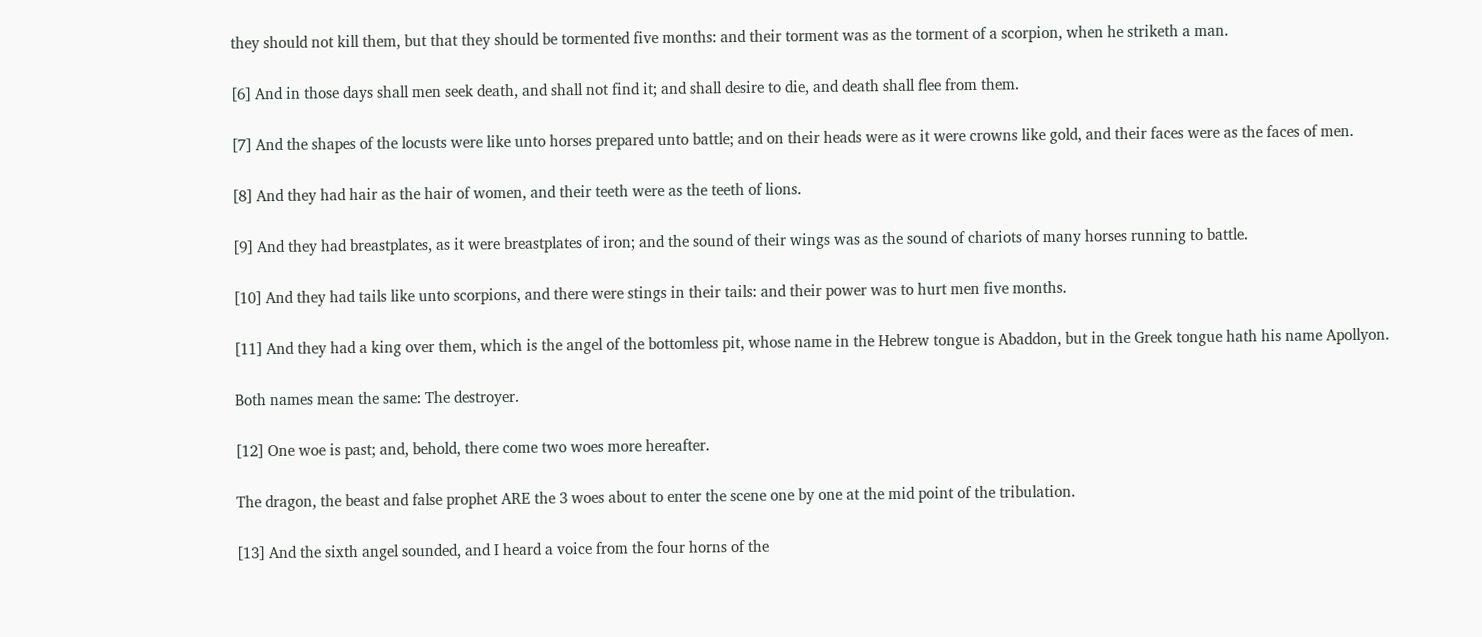they should not kill them, but that they should be tormented five months: and their torment was as the torment of a scorpion, when he striketh a man.

[6] And in those days shall men seek death, and shall not find it; and shall desire to die, and death shall flee from them.

[7] And the shapes of the locusts were like unto horses prepared unto battle; and on their heads were as it were crowns like gold, and their faces were as the faces of men.

[8] And they had hair as the hair of women, and their teeth were as the teeth of lions.

[9] And they had breastplates, as it were breastplates of iron; and the sound of their wings was as the sound of chariots of many horses running to battle.

[10] And they had tails like unto scorpions, and there were stings in their tails: and their power was to hurt men five months.

[11] And they had a king over them, which is the angel of the bottomless pit, whose name in the Hebrew tongue is Abaddon, but in the Greek tongue hath his name Apollyon.

Both names mean the same: The destroyer.

[12] One woe is past; and, behold, there come two woes more hereafter.

The dragon, the beast and false prophet ARE the 3 woes about to enter the scene one by one at the mid point of the tribulation.

[13] And the sixth angel sounded, and I heard a voice from the four horns of the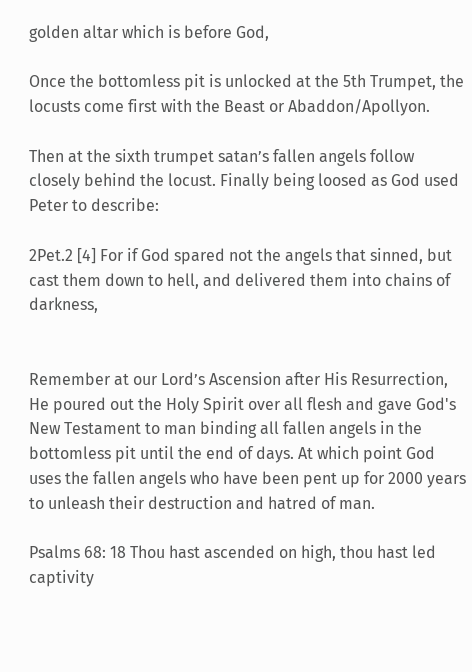golden altar which is before God,

Once the bottomless pit is unlocked at the 5th Trumpet, the locusts come first with the Beast or Abaddon/Apollyon.

Then at the sixth trumpet satan’s fallen angels follow closely behind the locust. Finally being loosed as God used Peter to describe:

2Pet.2 [4] For if God spared not the angels that sinned, but cast them down to hell, and delivered them into chains of darkness,


Remember at our Lord’s Ascension after His Resurrection, He poured out the Holy Spirit over all flesh and gave God's New Testament to man binding all fallen angels in the bottomless pit until the end of days. At which point God uses the fallen angels who have been pent up for 2000 years to unleash their destruction and hatred of man.

Psalms 68: 18 Thou hast ascended on high, thou hast led captivity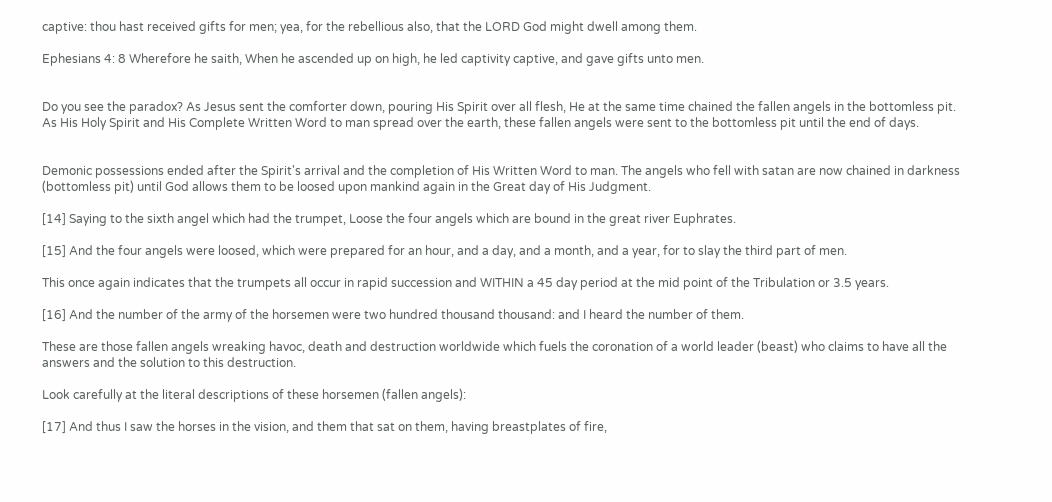captive: thou hast received gifts for men; yea, for the rebellious also, that the LORD God might dwell among them.

Ephesians 4: 8 Wherefore he saith, When he ascended up on high, he led captivity captive, and gave gifts unto men.


Do you see the paradox? As Jesus sent the comforter down, pouring His Spirit over all flesh, He at the same time chained the fallen angels in the bottomless pit. As His Holy Spirit and His Complete Written Word to man spread over the earth, these fallen angels were sent to the bottomless pit until the end of days.


Demonic possessions ended after the Spirit's arrival and the completion of His Written Word to man. The angels who fell with satan are now chained in darkness (bottomless pit) until God allows them to be loosed upon mankind again in the Great day of His Judgment.

[14] Saying to the sixth angel which had the trumpet, Loose the four angels which are bound in the great river Euphrates.

[15] And the four angels were loosed, which were prepared for an hour, and a day, and a month, and a year, for to slay the third part of men.

This once again indicates that the trumpets all occur in rapid succession and WITHIN a 45 day period at the mid point of the Tribulation or 3.5 years.

[16] And the number of the army of the horsemen were two hundred thousand thousand: and I heard the number of them.

These are those fallen angels wreaking havoc, death and destruction worldwide which fuels the coronation of a world leader (beast) who claims to have all the answers and the solution to this destruction.

Look carefully at the literal descriptions of these horsemen (fallen angels):

[17] And thus I saw the horses in the vision, and them that sat on them, having breastplates of fire,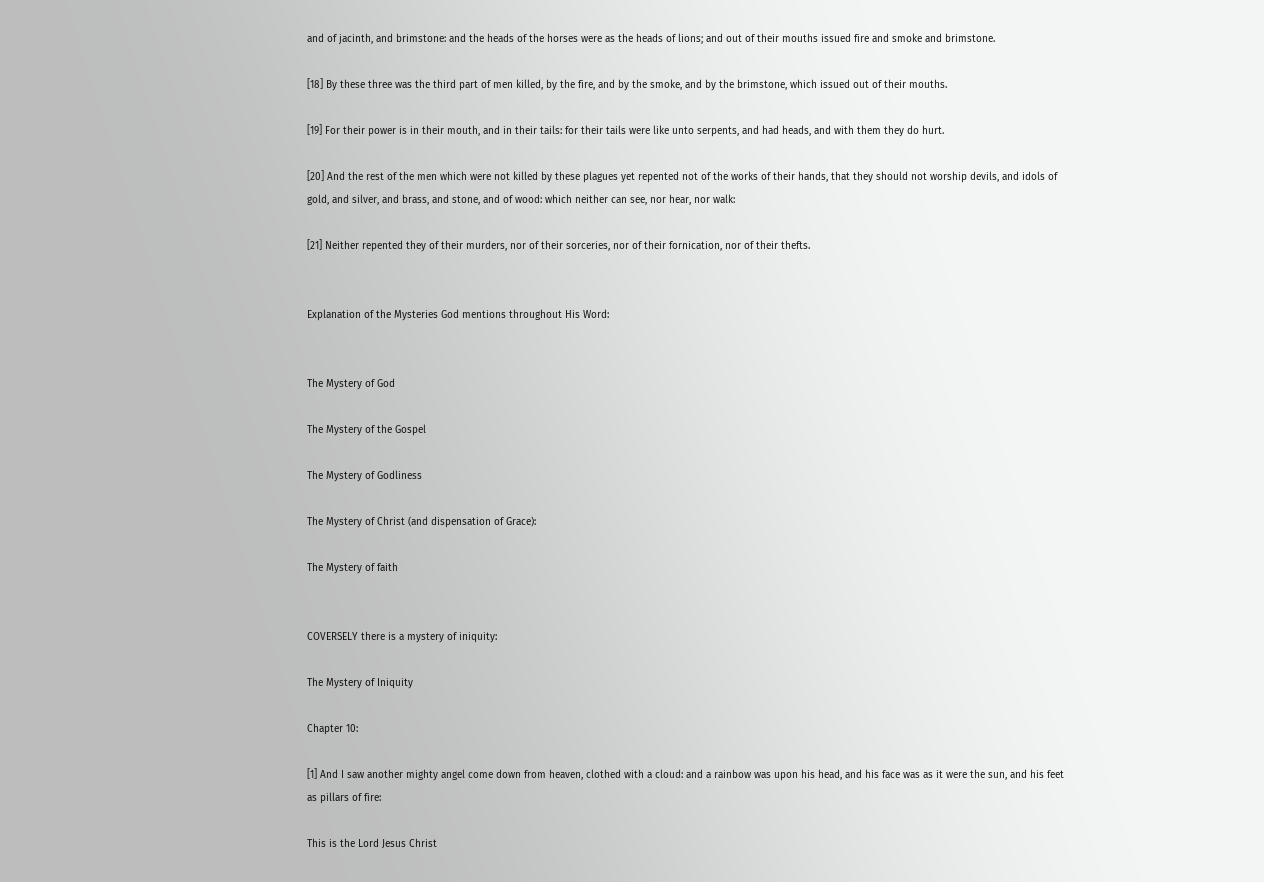and of jacinth, and brimstone: and the heads of the horses were as the heads of lions; and out of their mouths issued fire and smoke and brimstone.

[18] By these three was the third part of men killed, by the fire, and by the smoke, and by the brimstone, which issued out of their mouths.

[19] For their power is in their mouth, and in their tails: for their tails were like unto serpents, and had heads, and with them they do hurt.

[20] And the rest of the men which were not killed by these plagues yet repented not of the works of their hands, that they should not worship devils, and idols of gold, and silver, and brass, and stone, and of wood: which neither can see, nor hear, nor walk:

[21] Neither repented they of their murders, nor of their sorceries, nor of their fornication, nor of their thefts.


Explanation of the Mysteries God mentions throughout His Word:


The Mystery of God

The Mystery of the Gospel

The Mystery of Godliness

The Mystery of Christ (and dispensation of Grace):

The Mystery of faith


COVERSELY there is a mystery of iniquity:

The Mystery of Iniquity

Chapter 10:

[1] And I saw another mighty angel come down from heaven, clothed with a cloud: and a rainbow was upon his head, and his face was as it were the sun, and his feet as pillars of fire:

This is the Lord Jesus Christ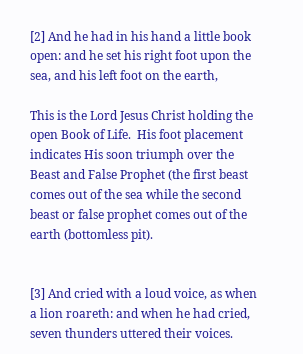[2] And he had in his hand a little book open: and he set his right foot upon the sea, and his left foot on the earth,

This is the Lord Jesus Christ holding the open Book of Life.  His foot placement indicates His soon triumph over the Beast and False Prophet (the first beast comes out of the sea while the second beast or false prophet comes out of the earth (bottomless pit).


[3] And cried with a loud voice, as when a lion roareth: and when he had cried, seven thunders uttered their voices.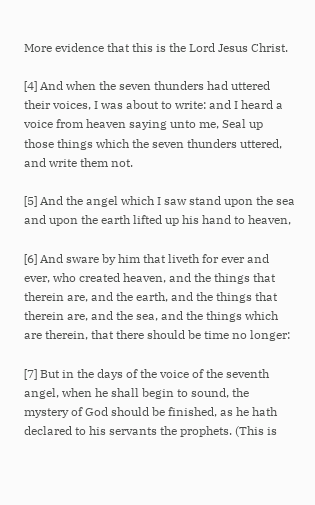More evidence that this is the Lord Jesus Christ.

[4] And when the seven thunders had uttered their voices, I was about to write: and I heard a voice from heaven saying unto me, Seal up those things which the seven thunders uttered, and write them not.

[5] And the angel which I saw stand upon the sea and upon the earth lifted up his hand to heaven,

[6] And sware by him that liveth for ever and ever, who created heaven, and the things that therein are, and the earth, and the things that therein are, and the sea, and the things which are therein, that there should be time no longer:

[7] But in the days of the voice of the seventh angel, when he shall begin to sound, the mystery of God should be finished, as he hath declared to his servants the prophets. (This is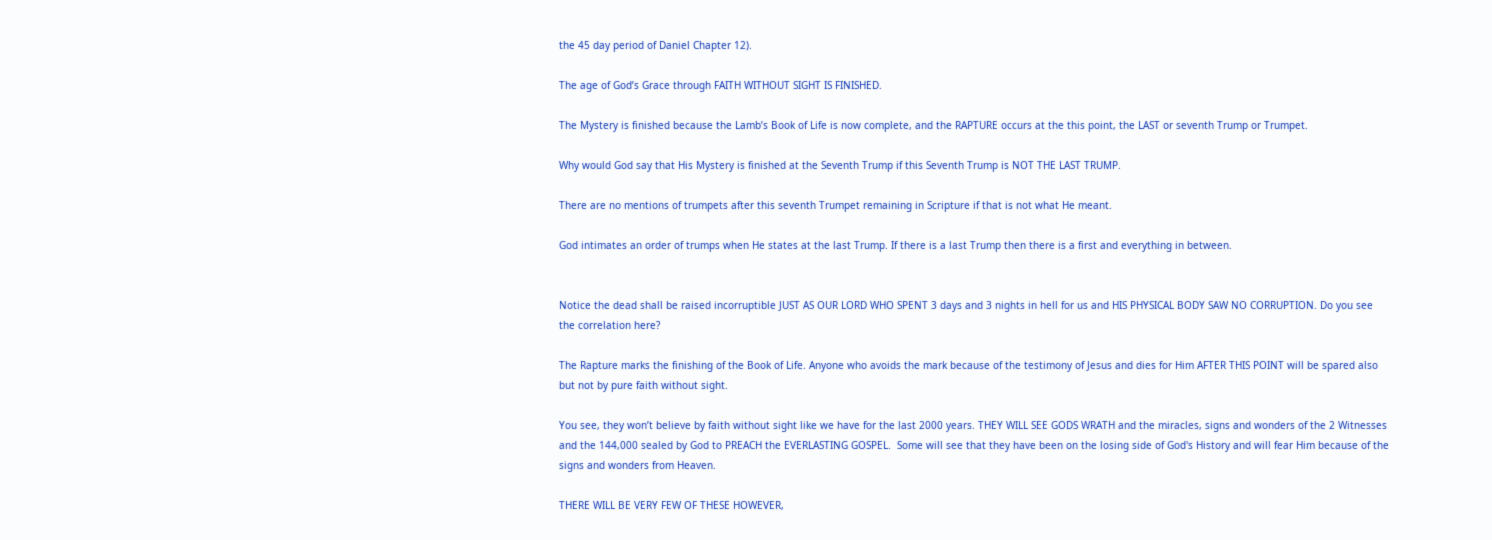the 45 day period of Daniel Chapter 12).

The age of God’s Grace through FAITH WITHOUT SIGHT IS FINISHED.

The Mystery is finished because the Lamb’s Book of Life is now complete, and the RAPTURE occurs at the this point, the LAST or seventh Trump or Trumpet.

Why would God say that His Mystery is finished at the Seventh Trump if this Seventh Trump is NOT THE LAST TRUMP.

There are no mentions of trumpets after this seventh Trumpet remaining in Scripture if that is not what He meant.

God intimates an order of trumps when He states at the last Trump. If there is a last Trump then there is a first and everything in between.


Notice the dead shall be raised incorruptible JUST AS OUR LORD WHO SPENT 3 days and 3 nights in hell for us and HIS PHYSICAL BODY SAW NO CORRUPTION. Do you see the correlation here?

The Rapture marks the finishing of the Book of Life. Anyone who avoids the mark because of the testimony of Jesus and dies for Him AFTER THIS POINT will be spared also but not by pure faith without sight.

You see, they won’t believe by faith without sight like we have for the last 2000 years. THEY WILL SEE GODS WRATH and the miracles, signs and wonders of the 2 Witnesses and the 144,000 sealed by God to PREACH the EVERLASTING GOSPEL.  Some will see that they have been on the losing side of God's History and will fear Him because of the signs and wonders from Heaven.

THERE WILL BE VERY FEW OF THESE HOWEVER,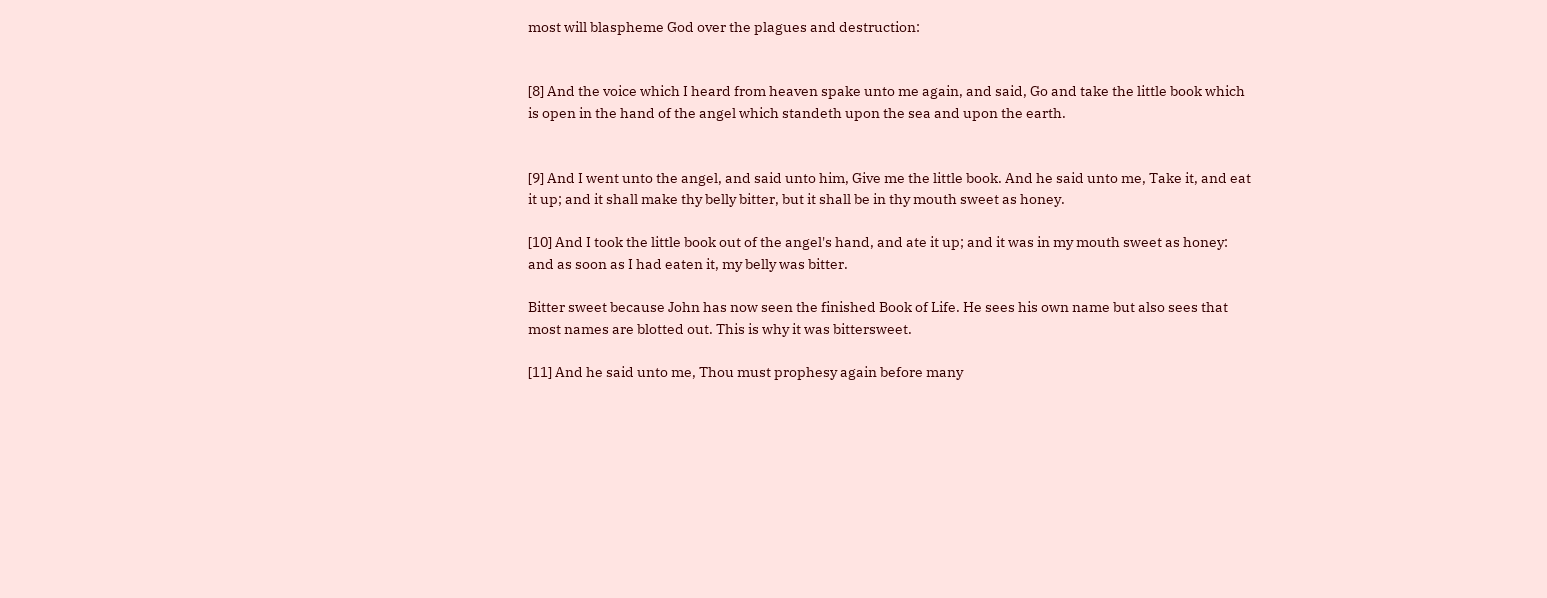most will blaspheme God over the plagues and destruction:


[8] And the voice which I heard from heaven spake unto me again, and said, Go and take the little book which is open in the hand of the angel which standeth upon the sea and upon the earth.


[9] And I went unto the angel, and said unto him, Give me the little book. And he said unto me, Take it, and eat it up; and it shall make thy belly bitter, but it shall be in thy mouth sweet as honey.

[10] And I took the little book out of the angel's hand, and ate it up; and it was in my mouth sweet as honey: and as soon as I had eaten it, my belly was bitter.

Bitter sweet because John has now seen the finished Book of Life. He sees his own name but also sees that most names are blotted out. This is why it was bittersweet.

[11] And he said unto me, Thou must prophesy again before many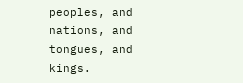peoples, and nations, and tongues, and kings.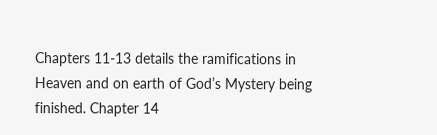Chapters 11-13 details the ramifications in Heaven and on earth of God’s Mystery being finished. Chapter 14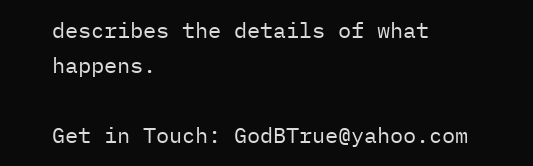describes the details of what happens.

Get in Touch: GodBTrue@yahoo.com